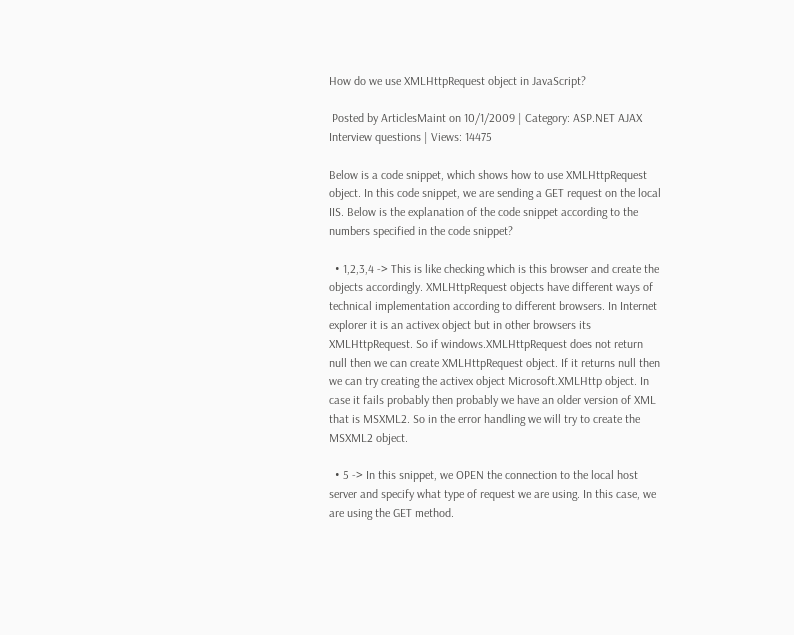How do we use XMLHttpRequest object in JavaScript?

 Posted by ArticlesMaint on 10/1/2009 | Category: ASP.NET AJAX Interview questions | Views: 14475

Below is a code snippet, which shows how to use XMLHttpRequest object. In this code snippet, we are sending a GET request on the local IIS. Below is the explanation of the code snippet according to the numbers specified in the code snippet?

  • 1,2,3,4 -> This is like checking which is this browser and create the objects accordingly. XMLHttpRequest objects have different ways of technical implementation according to different browsers. In Internet explorer it is an activex object but in other browsers its XMLHttpRequest. So if windows.XMLHttpRequest does not return null then we can create XMLHttpRequest object. If it returns null then we can try creating the activex object Microsoft.XMLHttp object. In case it fails probably then probably we have an older version of XML that is MSXML2. So in the error handling we will try to create the MSXML2 object.

  • 5 -> In this snippet, we OPEN the connection to the local host server and specify what type of request we are using. In this case, we are using the GET method.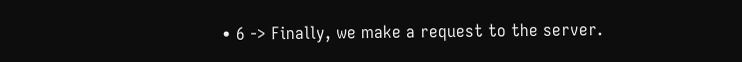• 6 -> Finally, we make a request to the server.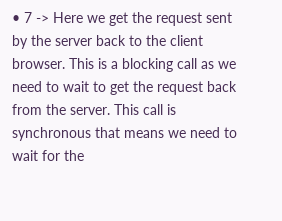• 7 -> Here we get the request sent by the server back to the client browser. This is a blocking call as we need to wait to get the request back from the server. This call is synchronous that means we need to wait for the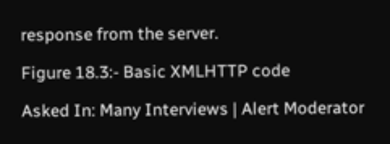response from the server.

Figure 18.3:- Basic XMLHTTP code

Asked In: Many Interviews | Alert Moderator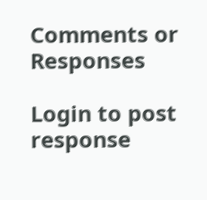Comments or Responses

Login to post response